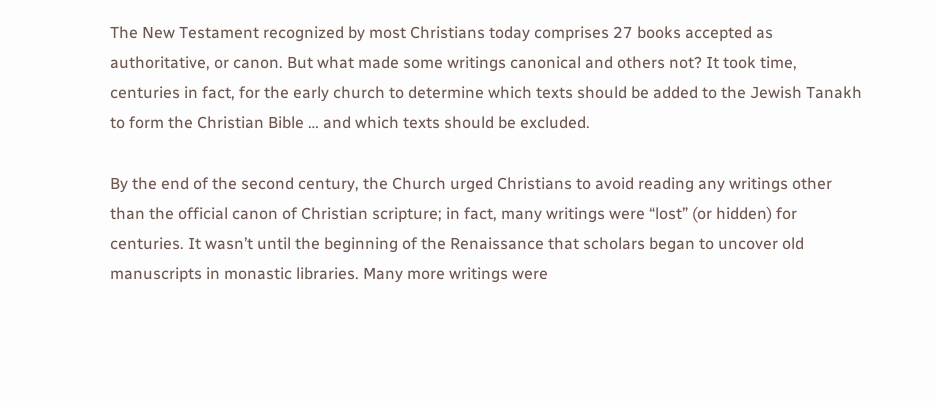The New Testament recognized by most Christians today comprises 27 books accepted as authoritative, or canon. But what made some writings canonical and others not? It took time, centuries in fact, for the early church to determine which texts should be added to the Jewish Tanakh to form the Christian Bible … and which texts should be excluded.

By the end of the second century, the Church urged Christians to avoid reading any writings other than the official canon of Christian scripture; in fact, many writings were “lost” (or hidden) for centuries. It wasn’t until the beginning of the Renaissance that scholars began to uncover old manuscripts in monastic libraries. Many more writings were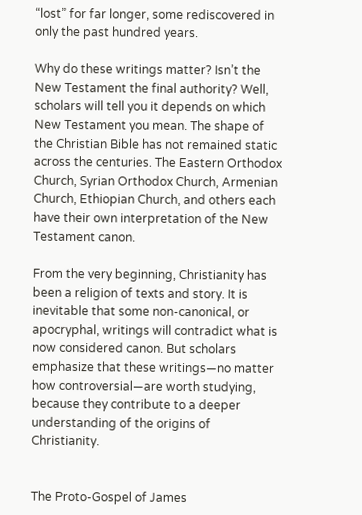“lost” for far longer, some rediscovered in only the past hundred years.

Why do these writings matter? Isn’t the New Testament the final authority? Well, scholars will tell you it depends on which New Testament you mean. The shape of the Christian Bible has not remained static across the centuries. The Eastern Orthodox Church, Syrian Orthodox Church, Armenian Church, Ethiopian Church, and others each have their own interpretation of the New Testament canon.

From the very beginning, Christianity has been a religion of texts and story. It is inevitable that some non-canonical, or apocryphal, writings will contradict what is now considered canon. But scholars emphasize that these writings—no matter how controversial—are worth studying, because they contribute to a deeper understanding of the origins of Christianity.


The Proto-Gospel of James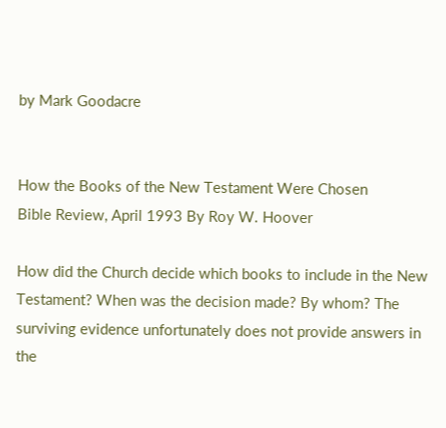by Mark Goodacre


How the Books of the New Testament Were Chosen
Bible Review, April 1993 By Roy W. Hoover

How did the Church decide which books to include in the New Testament? When was the decision made? By whom? The surviving evidence unfortunately does not provide answers in the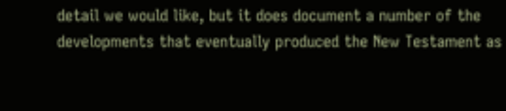detail we would like, but it does document a number of the developments that eventually produced the New Testament as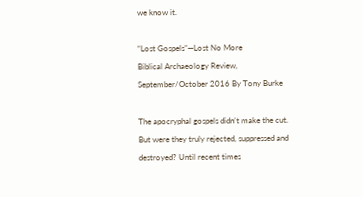we know it.

“Lost Gospels”—Lost No More
Biblical Archaeology Review, September/October 2016 By Tony Burke

The apocryphal gospels didn’t make the cut. But were they truly rejected, suppressed and destroyed? Until recent times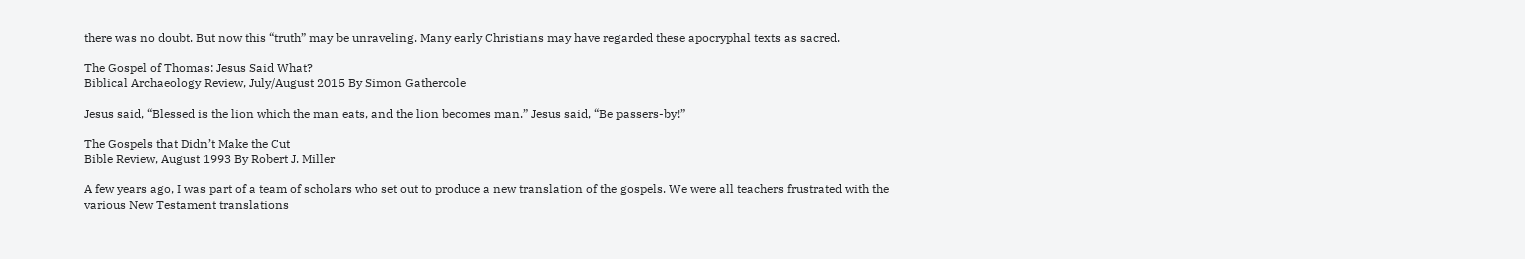there was no doubt. But now this “truth” may be unraveling. Many early Christians may have regarded these apocryphal texts as sacred.

The Gospel of Thomas: Jesus Said What?
Biblical Archaeology Review, July/August 2015 By Simon Gathercole

Jesus said, “Blessed is the lion which the man eats, and the lion becomes man.” Jesus said, “Be passers-by!”

The Gospels that Didn’t Make the Cut
Bible Review, August 1993 By Robert J. Miller

A few years ago, I was part of a team of scholars who set out to produce a new translation of the gospels. We were all teachers frustrated with the various New Testament translations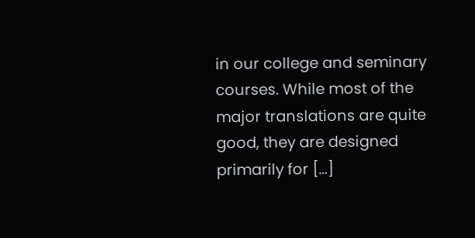in our college and seminary courses. While most of the major translations are quite good, they are designed primarily for […]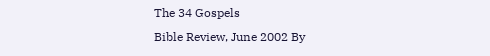The 34 Gospels
Bible Review, June 2002 By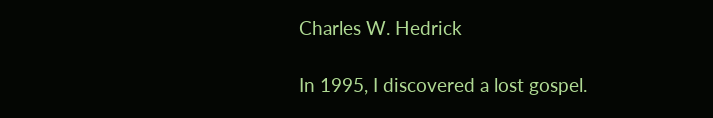Charles W. Hedrick

In 1995, I discovered a lost gospel.